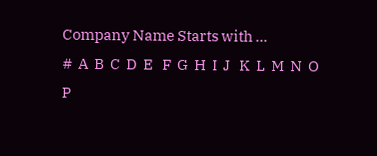Company Name Starts with ...
#  A  B  C  D  E   F  G  H  I  J   K  L  M  N  O   P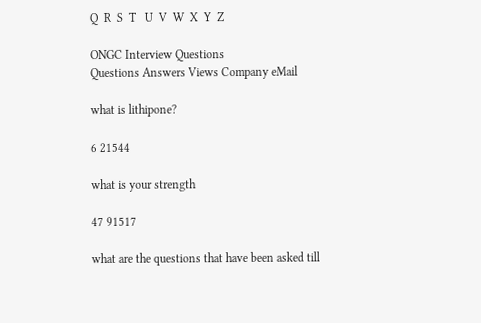Q  R  S  T   U  V  W  X  Y  Z

ONGC Interview Questions
Questions Answers Views Company eMail

what is lithipone?

6 21544

what is your strength

47 91517

what are the questions that have been asked till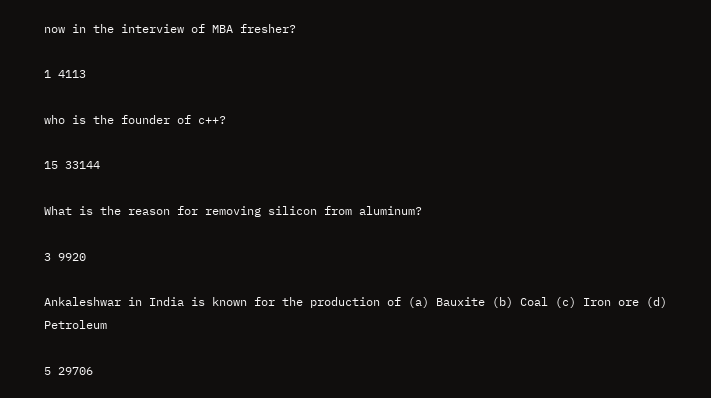now in the interview of MBA fresher?

1 4113

who is the founder of c++?

15 33144

What is the reason for removing silicon from aluminum?

3 9920

Ankaleshwar in India is known for the production of (a) Bauxite (b) Coal (c) Iron ore (d) Petroleum

5 29706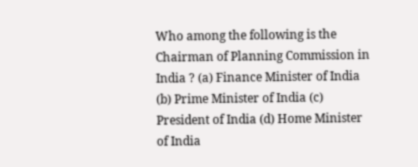Who among the following is the Chairman of Planning Commission in India ? (a) Finance Minister of India (b) Prime Minister of India (c) President of India (d) Home Minister of India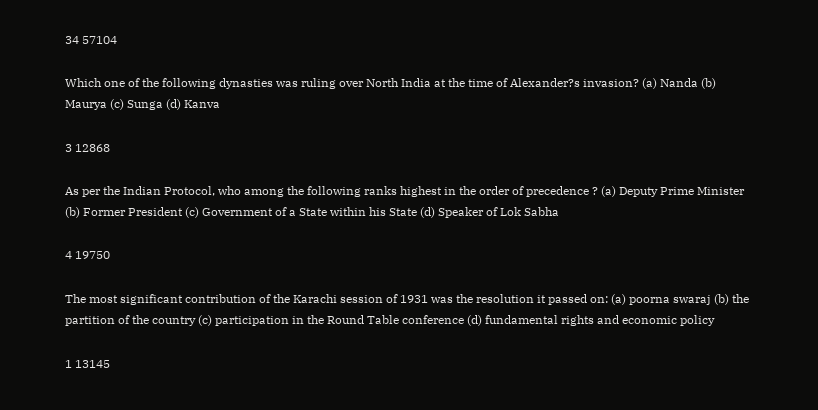34 57104

Which one of the following dynasties was ruling over North India at the time of Alexander?s invasion? (a) Nanda (b) Maurya (c) Sunga (d) Kanva

3 12868

As per the Indian Protocol, who among the following ranks highest in the order of precedence ? (a) Deputy Prime Minister (b) Former President (c) Government of a State within his State (d) Speaker of Lok Sabha

4 19750

The most significant contribution of the Karachi session of 1931 was the resolution it passed on: (a) poorna swaraj (b) the partition of the country (c) participation in the Round Table conference (d) fundamental rights and economic policy

1 13145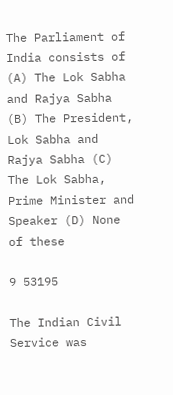The Parliament of India consists of (A) The Lok Sabha and Rajya Sabha (B) The President, Lok Sabha and Rajya Sabha (C) The Lok Sabha, Prime Minister and Speaker (D) None of these

9 53195

The Indian Civil Service was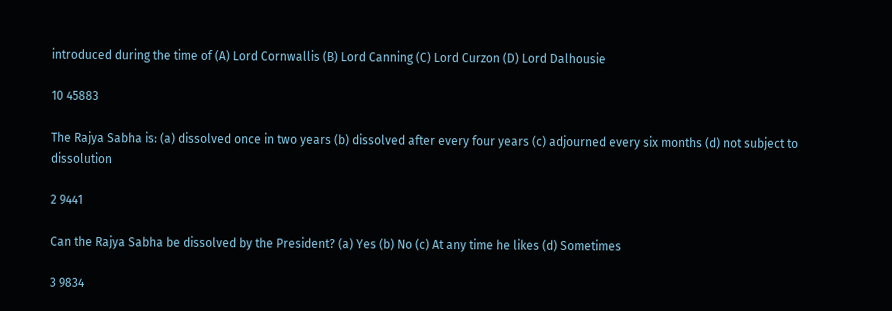introduced during the time of (A) Lord Cornwallis (B) Lord Canning (C) Lord Curzon (D) Lord Dalhousie

10 45883

The Rajya Sabha is: (a) dissolved once in two years (b) dissolved after every four years (c) adjourned every six months (d) not subject to dissolution

2 9441

Can the Rajya Sabha be dissolved by the President? (a) Yes (b) No (c) At any time he likes (d) Sometimes

3 9834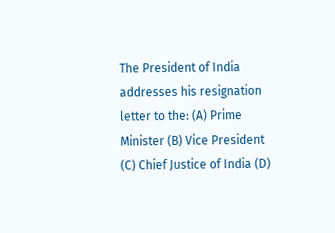The President of India addresses his resignation letter to the: (A) Prime Minister (B) Vice President (C) Chief Justice of India (D)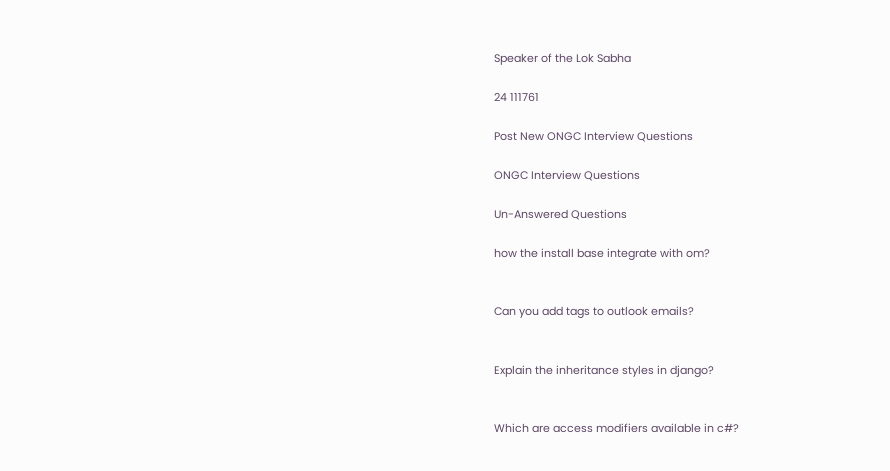Speaker of the Lok Sabha

24 111761

Post New ONGC Interview Questions

ONGC Interview Questions

Un-Answered Questions

how the install base integrate with om?


Can you add tags to outlook emails?


Explain the inheritance styles in django?


Which are access modifiers available in c#?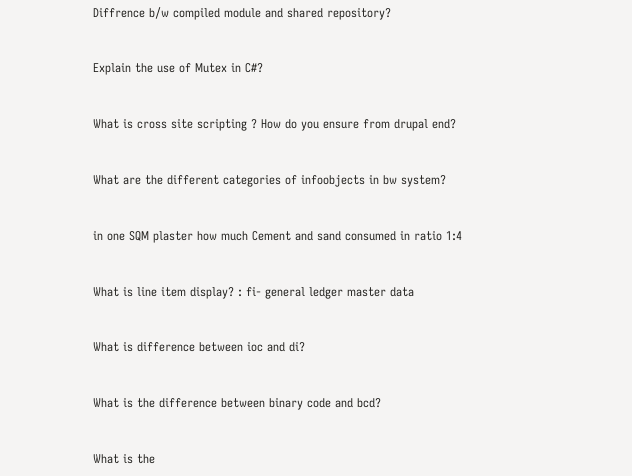Diffrence b/w compiled module and shared repository?


Explain the use of Mutex in C#?


What is cross site scripting ? How do you ensure from drupal end?


What are the different categories of infoobjects in bw system?


in one SQM plaster how much Cement and sand consumed in ratio 1:4


What is line item display? : fi- general ledger master data


What is difference between ioc and di?


What is the difference between binary code and bcd?


What is the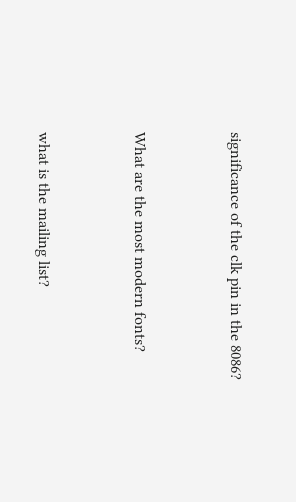significance of the clk pin in the 8086?


What are the most modern fonts?


what is the mailing list?